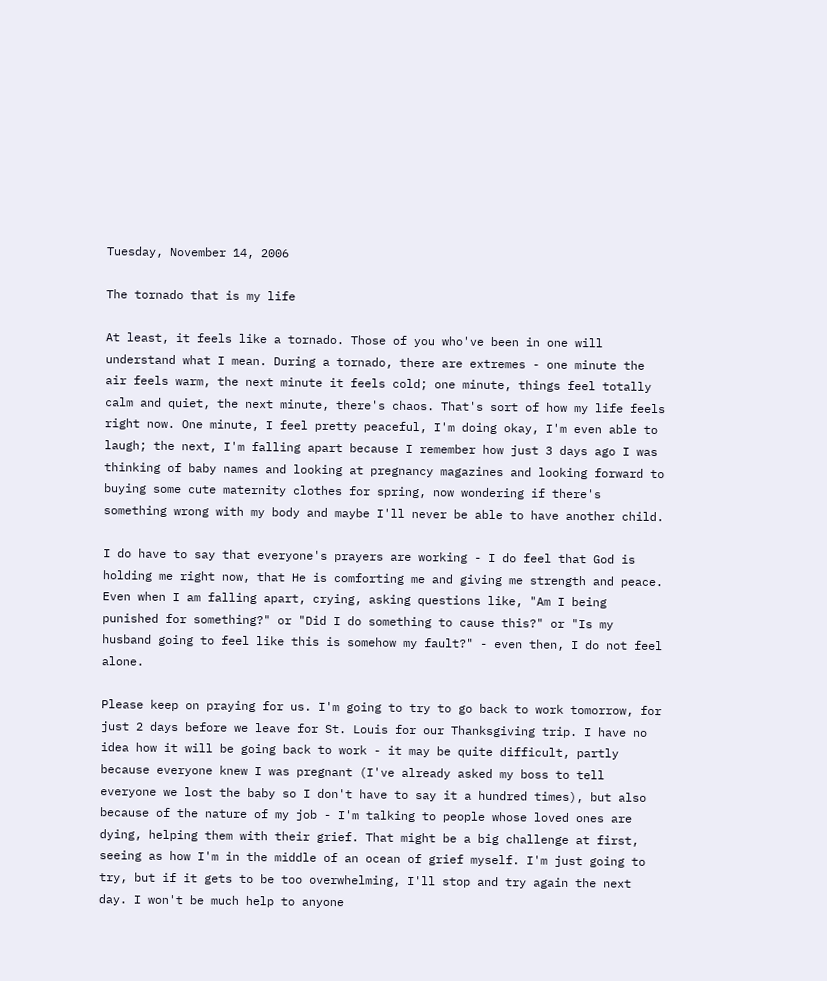Tuesday, November 14, 2006

The tornado that is my life

At least, it feels like a tornado. Those of you who've been in one will understand what I mean. During a tornado, there are extremes - one minute the air feels warm, the next minute it feels cold; one minute, things feel totally calm and quiet, the next minute, there's chaos. That's sort of how my life feels right now. One minute, I feel pretty peaceful, I'm doing okay, I'm even able to laugh; the next, I'm falling apart because I remember how just 3 days ago I was thinking of baby names and looking at pregnancy magazines and looking forward to buying some cute maternity clothes for spring, now wondering if there's something wrong with my body and maybe I'll never be able to have another child.

I do have to say that everyone's prayers are working - I do feel that God is holding me right now, that He is comforting me and giving me strength and peace. Even when I am falling apart, crying, asking questions like, "Am I being punished for something?" or "Did I do something to cause this?" or "Is my husband going to feel like this is somehow my fault?" - even then, I do not feel alone.

Please keep on praying for us. I'm going to try to go back to work tomorrow, for just 2 days before we leave for St. Louis for our Thanksgiving trip. I have no idea how it will be going back to work - it may be quite difficult, partly because everyone knew I was pregnant (I've already asked my boss to tell everyone we lost the baby so I don't have to say it a hundred times), but also because of the nature of my job - I'm talking to people whose loved ones are dying, helping them with their grief. That might be a big challenge at first, seeing as how I'm in the middle of an ocean of grief myself. I'm just going to try, but if it gets to be too overwhelming, I'll stop and try again the next day. I won't be much help to anyone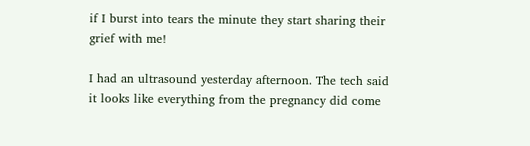if I burst into tears the minute they start sharing their grief with me!

I had an ultrasound yesterday afternoon. The tech said it looks like everything from the pregnancy did come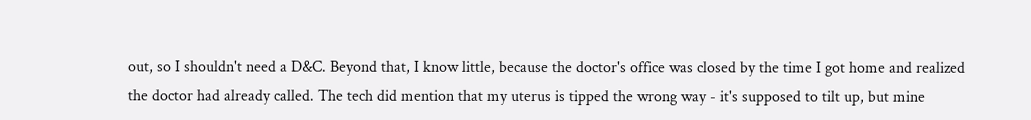out, so I shouldn't need a D&C. Beyond that, I know little, because the doctor's office was closed by the time I got home and realized the doctor had already called. The tech did mention that my uterus is tipped the wrong way - it's supposed to tilt up, but mine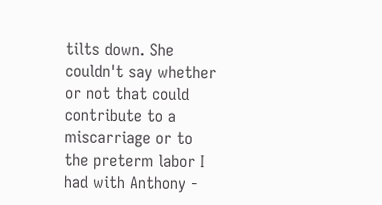tilts down. She couldn't say whether or not that could contribute to a miscarriage or to the preterm labor I had with Anthony -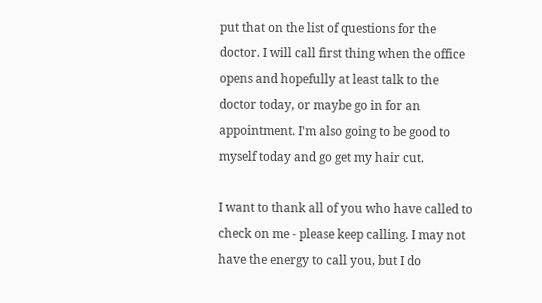put that on the list of questions for the doctor. I will call first thing when the office opens and hopefully at least talk to the doctor today, or maybe go in for an appointment. I'm also going to be good to myself today and go get my hair cut.

I want to thank all of you who have called to check on me - please keep calling. I may not have the energy to call you, but I do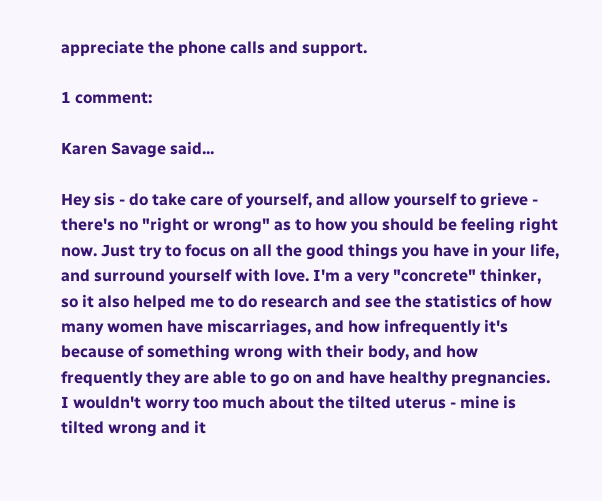appreciate the phone calls and support.

1 comment:

Karen Savage said...

Hey sis - do take care of yourself, and allow yourself to grieve - there's no "right or wrong" as to how you should be feeling right now. Just try to focus on all the good things you have in your life, and surround yourself with love. I'm a very "concrete" thinker, so it also helped me to do research and see the statistics of how many women have miscarriages, and how infrequently it's because of something wrong with their body, and how frequently they are able to go on and have healthy pregnancies. I wouldn't worry too much about the tilted uterus - mine is tilted wrong and it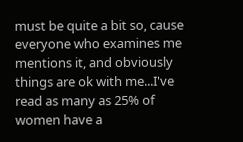must be quite a bit so, cause everyone who examines me mentions it, and obviously things are ok with me...I've read as many as 25% of women have a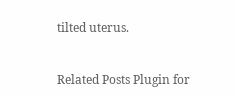tilted uterus.


Related Posts Plugin for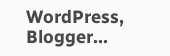WordPress, Blogger...